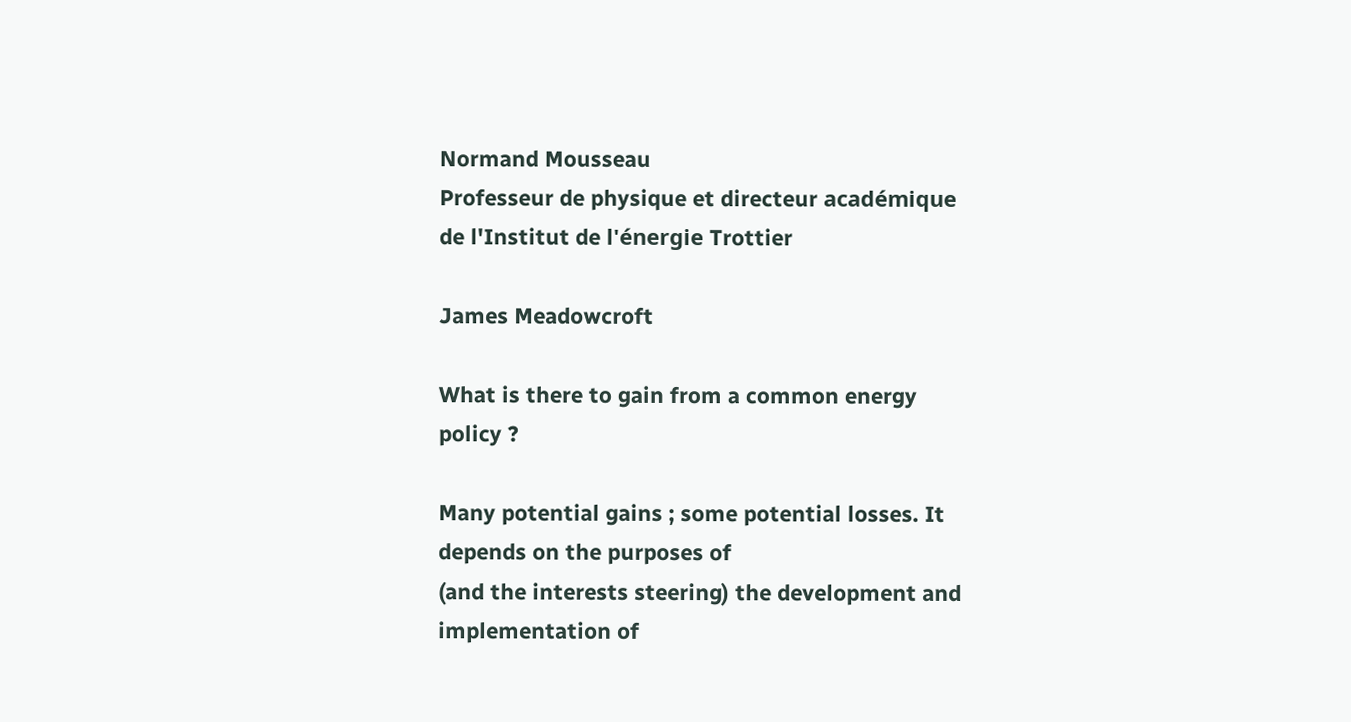Normand Mousseau
Professeur de physique et directeur académique
de l'Institut de l'énergie Trottier

James Meadowcroft

What is there to gain from a common energy policy ?

Many potential gains ; some potential losses. It depends on the purposes of
(and the interests steering) the development and implementation of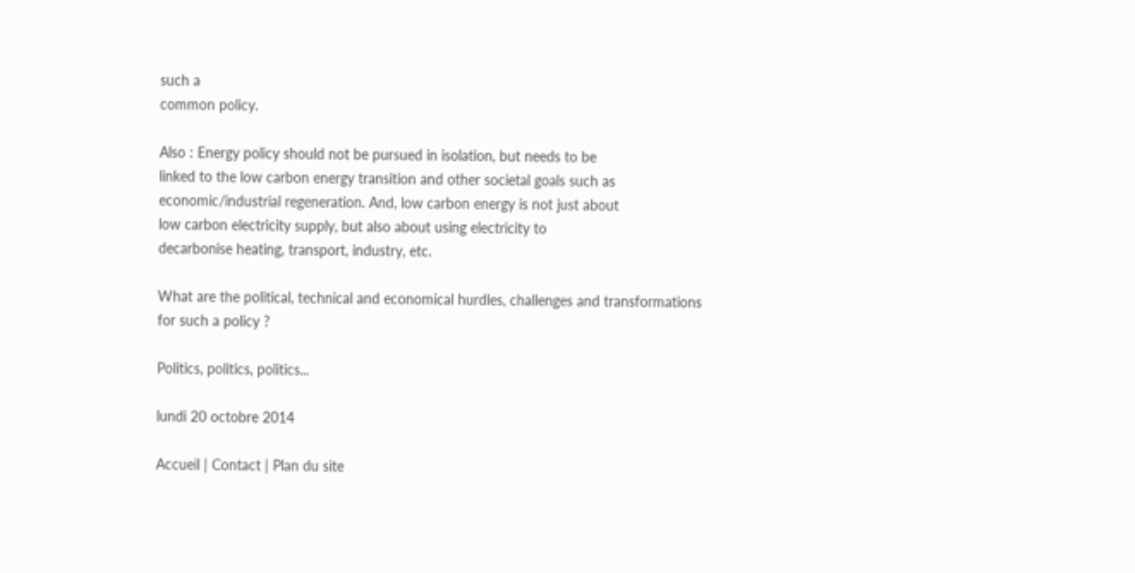such a
common policy.

Also : Energy policy should not be pursued in isolation, but needs to be
linked to the low carbon energy transition and other societal goals such as
economic/industrial regeneration. And, low carbon energy is not just about
low carbon electricity supply, but also about using electricity to
decarbonise heating, transport, industry, etc.

What are the political, technical and economical hurdles, challenges and transformations for such a policy ?

Politics, politics, politics...

lundi 20 octobre 2014

Accueil | Contact | Plan du site